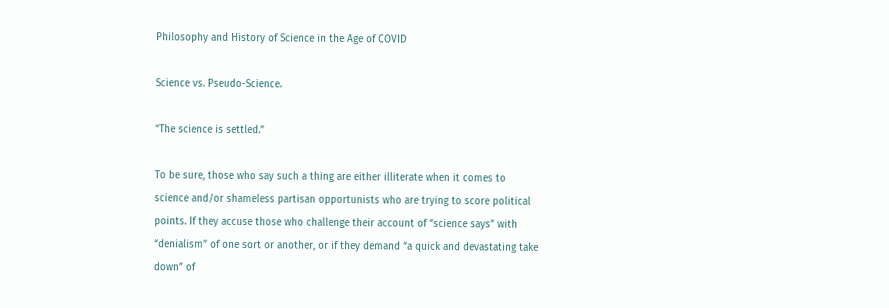Philosophy and History of Science in the Age of COVID

Science vs. Pseudo-Science.

“The science is settled.”

To be sure, those who say such a thing are either illiterate when it comes to science and/or shameless partisan opportunists who are trying to score political points. If they accuse those who challenge their account of “science says” with “denialism” of one sort or another, or if they demand “a quick and devastating take down” of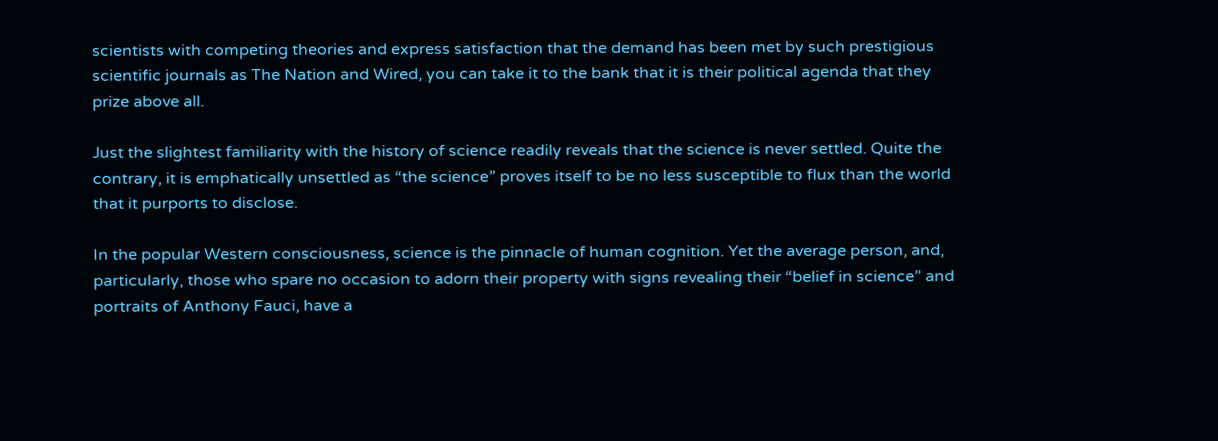scientists with competing theories and express satisfaction that the demand has been met by such prestigious scientific journals as The Nation and Wired, you can take it to the bank that it is their political agenda that they prize above all.

Just the slightest familiarity with the history of science readily reveals that the science is never settled. Quite the contrary, it is emphatically unsettled as “the science” proves itself to be no less susceptible to flux than the world that it purports to disclose.

In the popular Western consciousness, science is the pinnacle of human cognition. Yet the average person, and, particularly, those who spare no occasion to adorn their property with signs revealing their “belief in science” and portraits of Anthony Fauci, have a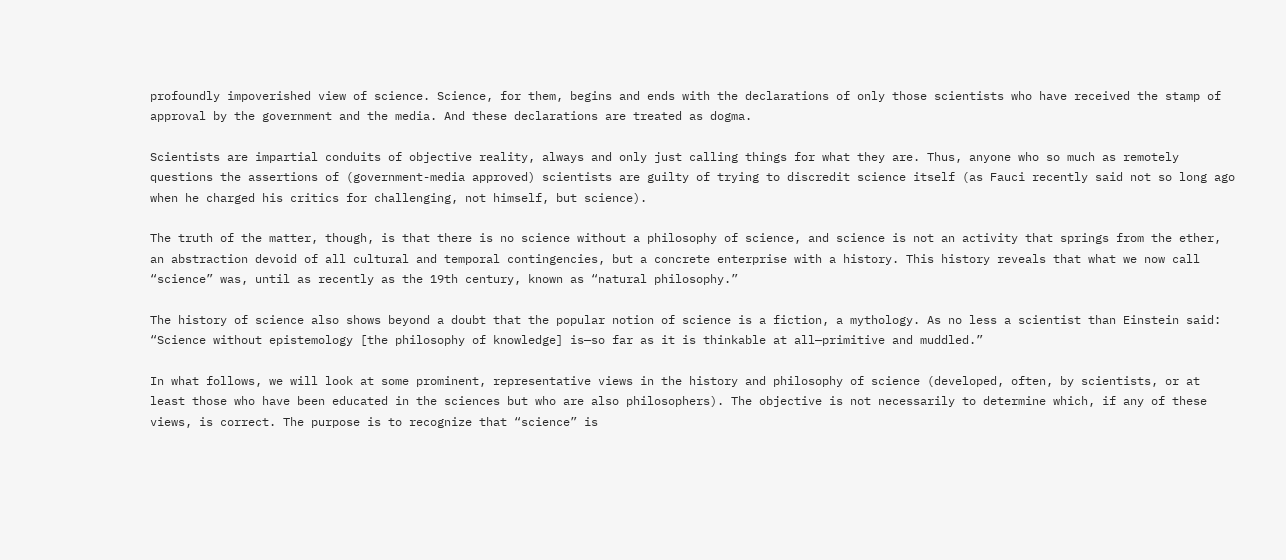profoundly impoverished view of science. Science, for them, begins and ends with the declarations of only those scientists who have received the stamp of approval by the government and the media. And these declarations are treated as dogma.

Scientists are impartial conduits of objective reality, always and only just calling things for what they are. Thus, anyone who so much as remotely questions the assertions of (government-media approved) scientists are guilty of trying to discredit science itself (as Fauci recently said not so long ago when he charged his critics for challenging, not himself, but science).

The truth of the matter, though, is that there is no science without a philosophy of science, and science is not an activity that springs from the ether, an abstraction devoid of all cultural and temporal contingencies, but a concrete enterprise with a history. This history reveals that what we now call “science” was, until as recently as the 19th century, known as “natural philosophy.”

The history of science also shows beyond a doubt that the popular notion of science is a fiction, a mythology. As no less a scientist than Einstein said: “Science without epistemology [the philosophy of knowledge] is—so far as it is thinkable at all—primitive and muddled.”

In what follows, we will look at some prominent, representative views in the history and philosophy of science (developed, often, by scientists, or at least those who have been educated in the sciences but who are also philosophers). The objective is not necessarily to determine which, if any of these views, is correct. The purpose is to recognize that “science” is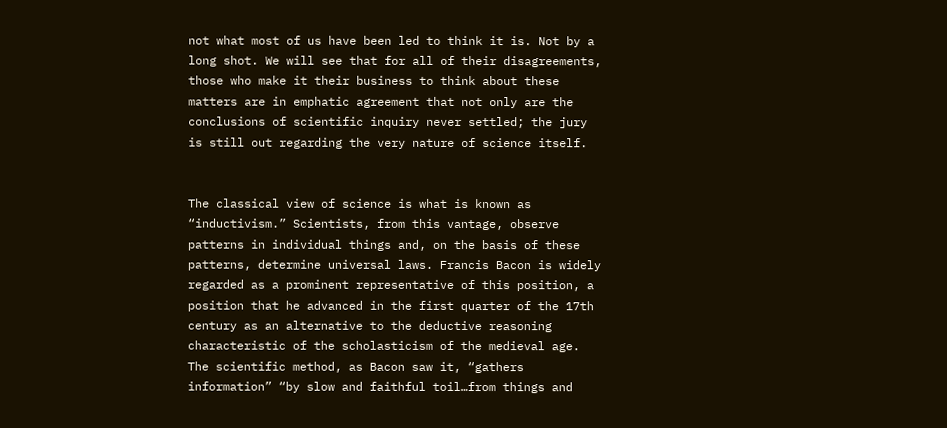not what most of us have been led to think it is. Not by a long shot. We will see that for all of their disagreements, those who make it their business to think about these matters are in emphatic agreement that not only are the conclusions of scientific inquiry never settled; the jury is still out regarding the very nature of science itself.


The classical view of science is what is known as “inductivism.” Scientists, from this vantage, observe patterns in individual things and, on the basis of these patterns, determine universal laws. Francis Bacon is widely regarded as a prominent representative of this position, a position that he advanced in the first quarter of the 17th century as an alternative to the deductive reasoning characteristic of the scholasticism of the medieval age. The scientific method, as Bacon saw it, “gathers information” “by slow and faithful toil…from things and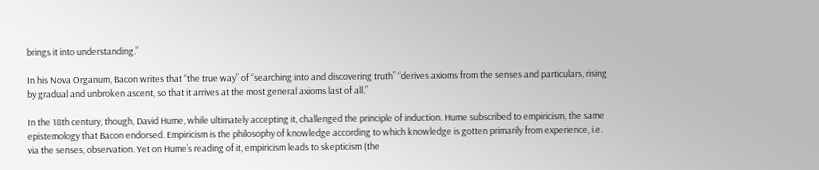brings it into understanding.”

In his Nova Organum, Bacon writes that “the true way” of “searching into and discovering truth” “derives axioms from the senses and particulars, rising by gradual and unbroken ascent, so that it arrives at the most general axioms last of all.”

In the 18th century, though, David Hume, while ultimately accepting it, challenged the principle of induction. Hume subscribed to empiricism, the same epistemology that Bacon endorsed. Empiricism is the philosophy of knowledge according to which knowledge is gotten primarily from experience, i.e. via the senses, observation. Yet on Hume’s reading of it, empiricism leads to skepticism (the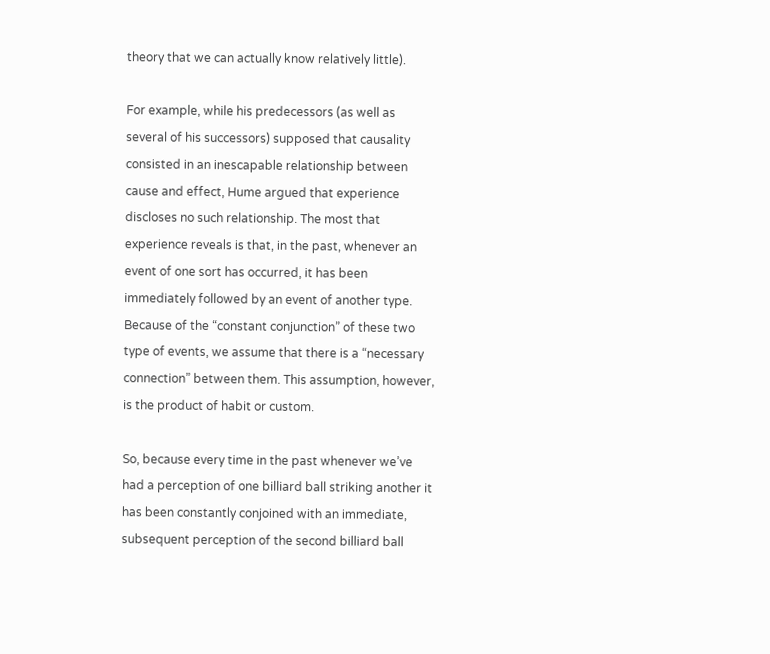theory that we can actually know relatively little).

For example, while his predecessors (as well as several of his successors) supposed that causality consisted in an inescapable relationship between cause and effect, Hume argued that experience discloses no such relationship. The most that experience reveals is that, in the past, whenever an event of one sort has occurred, it has been immediately followed by an event of another type. Because of the “constant conjunction” of these two type of events, we assume that there is a “necessary connection” between them. This assumption, however, is the product of habit or custom.

So, because every time in the past whenever we’ve had a perception of one billiard ball striking another it has been constantly conjoined with an immediate, subsequent perception of the second billiard ball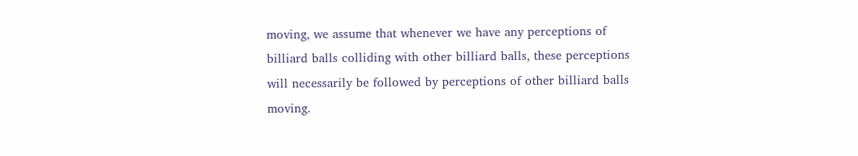moving, we assume that whenever we have any perceptions of billiard balls colliding with other billiard balls, these perceptions will necessarily be followed by perceptions of other billiard balls moving.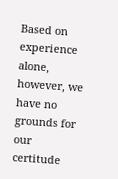Based on experience alone, however, we have no grounds for our certitude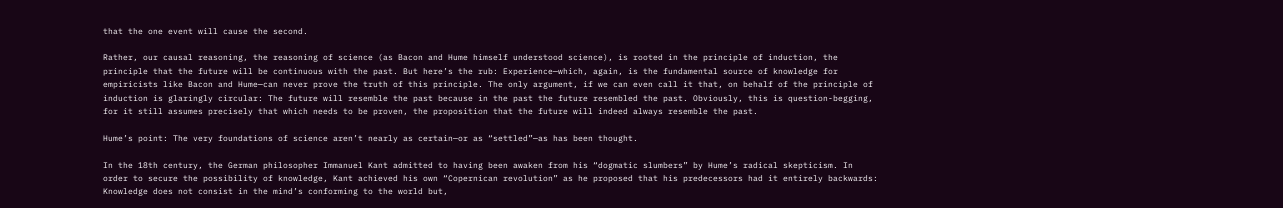that the one event will cause the second.

Rather, our causal reasoning, the reasoning of science (as Bacon and Hume himself understood science), is rooted in the principle of induction, the principle that the future will be continuous with the past. But here’s the rub: Experience—which, again, is the fundamental source of knowledge for empiricists like Bacon and Hume—can never prove the truth of this principle. The only argument, if we can even call it that, on behalf of the principle of induction is glaringly circular: The future will resemble the past because in the past the future resembled the past. Obviously, this is question-begging, for it still assumes precisely that which needs to be proven, the proposition that the future will indeed always resemble the past.

Hume’s point: The very foundations of science aren’t nearly as certain—or as “settled”—as has been thought.

In the 18th century, the German philosopher Immanuel Kant admitted to having been awaken from his “dogmatic slumbers” by Hume’s radical skepticism. In order to secure the possibility of knowledge, Kant achieved his own “Copernican revolution” as he proposed that his predecessors had it entirely backwards: Knowledge does not consist in the mind’s conforming to the world but,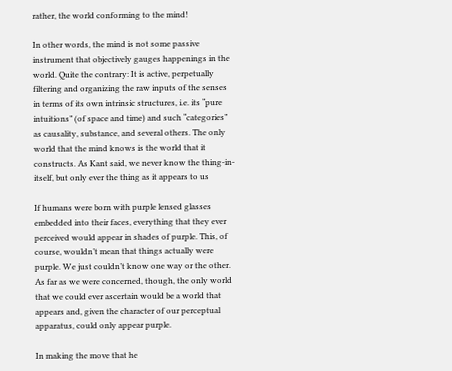rather, the world conforming to the mind!

In other words, the mind is not some passive instrument that objectively gauges happenings in the world. Quite the contrary: It is active, perpetually filtering and organizing the raw inputs of the senses in terms of its own intrinsic structures, i.e. its “pure intuitions” (of space and time) and such “categories” as causality, substance, and several others. The only world that the mind knows is the world that it constructs. As Kant said, we never know the thing-in-itself, but only ever the thing as it appears to us

If humans were born with purple lensed glasses embedded into their faces, everything that they ever perceived would appear in shades of purple. This, of course, wouldn’t mean that things actually were purple. We just couldn’t know one way or the other. As far as we were concerned, though, the only world that we could ever ascertain would be a world that appears and, given the character of our perceptual apparatus, could only appear purple.

In making the move that he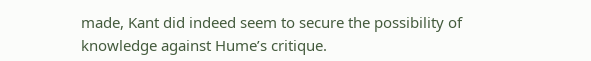made, Kant did indeed seem to secure the possibility of knowledge against Hume’s critique.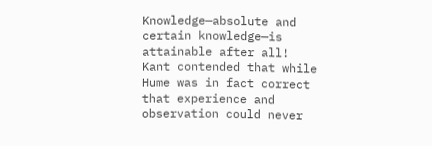Knowledge—absolute and certain knowledge—is attainable after all! Kant contended that while Hume was in fact correct that experience and observation could never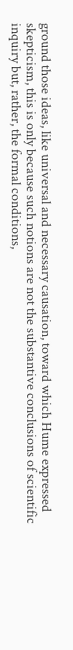ground those ideas, like universal and necessary causation, toward which Hume expressed skepticism, this is only because such notions are not the substantive conclusions of scientific inquiry but, rather, the formal conditions,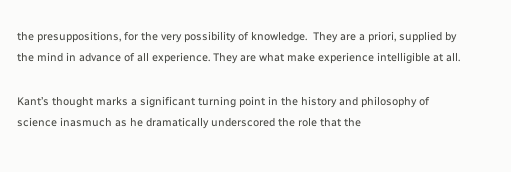the presuppositions, for the very possibility of knowledge.  They are a priori, supplied by the mind in advance of all experience. They are what make experience intelligible at all.

Kant’s thought marks a significant turning point in the history and philosophy of science inasmuch as he dramatically underscored the role that the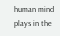human mind plays in the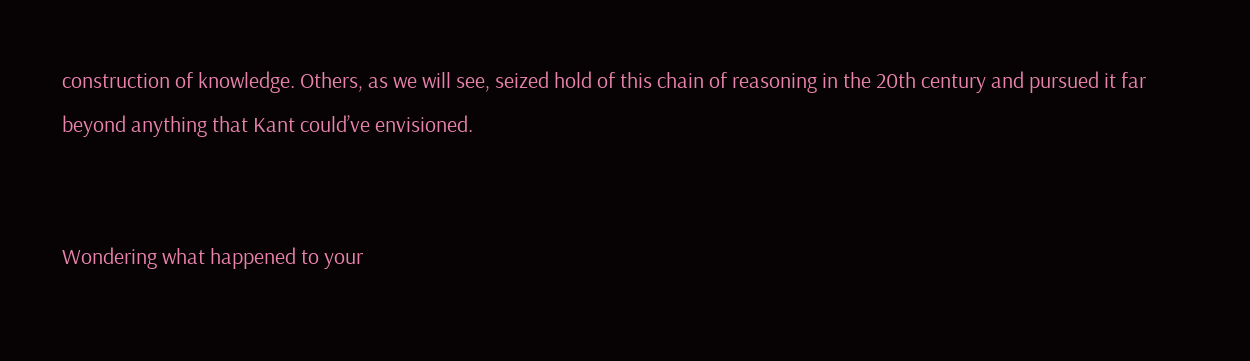construction of knowledge. Others, as we will see, seized hold of this chain of reasoning in the 20th century and pursued it far beyond anything that Kant could’ve envisioned.


Wondering what happened to your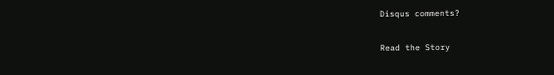Disqus comments?

Read the Story